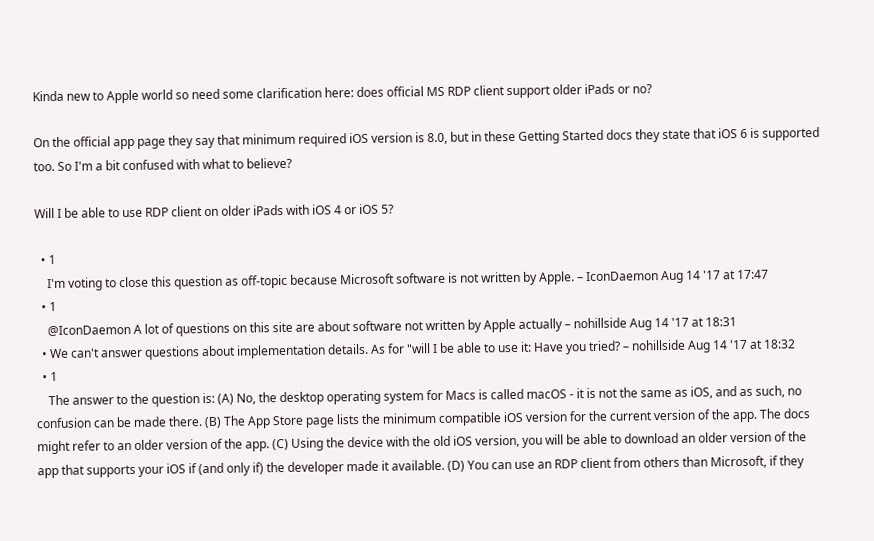Kinda new to Apple world so need some clarification here: does official MS RDP client support older iPads or no?

On the official app page they say that minimum required iOS version is 8.0, but in these Getting Started docs they state that iOS 6 is supported too. So I'm a bit confused with what to believe?

Will I be able to use RDP client on older iPads with iOS 4 or iOS 5?

  • 1
    I'm voting to close this question as off-topic because Microsoft software is not written by Apple. – IconDaemon Aug 14 '17 at 17:47
  • 1
    @IconDaemon A lot of questions on this site are about software not written by Apple actually – nohillside Aug 14 '17 at 18:31
  • We can't answer questions about implementation details. As for "will I be able to use it: Have you tried? – nohillside Aug 14 '17 at 18:32
  • 1
    The answer to the question is: (A) No, the desktop operating system for Macs is called macOS - it is not the same as iOS, and as such, no confusion can be made there. (B) The App Store page lists the minimum compatible iOS version for the current version of the app. The docs might refer to an older version of the app. (C) Using the device with the old iOS version, you will be able to download an older version of the app that supports your iOS if (and only if) the developer made it available. (D) You can use an RDP client from others than Microsoft, if they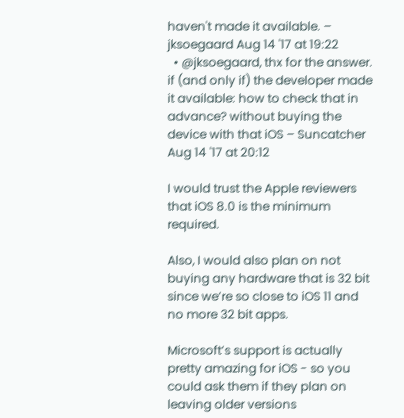haven't made it available. – jksoegaard Aug 14 '17 at 19:22
  • @jksoegaard, thx for the answer. if (and only if) the developer made it available: how to check that in advance? without buying the device with that iOS – Suncatcher Aug 14 '17 at 20:12

I would trust the Apple reviewers that iOS 8.0 is the minimum required.

Also, I would also plan on not buying any hardware that is 32 bit since we’re so close to iOS 11 and no more 32 bit apps.

Microsoft’s support is actually pretty amazing for iOS - so you could ask them if they plan on leaving older versions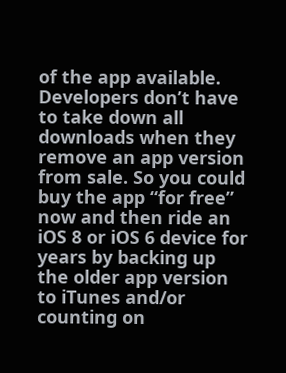of the app available. Developers don’t have to take down all downloads when they remove an app version from sale. So you could buy the app “for free” now and then ride an iOS 8 or iOS 6 device for years by backing up the older app version to iTunes and/or counting on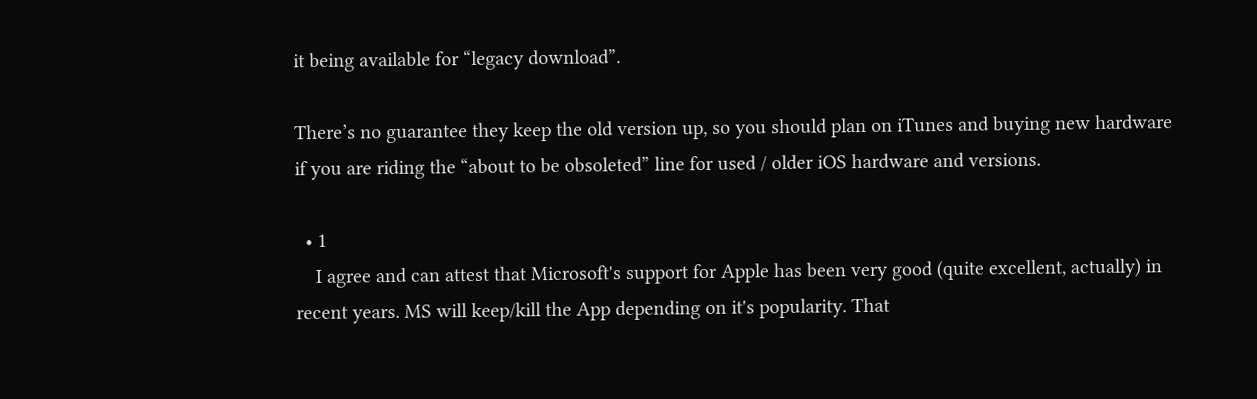it being available for “legacy download”.

There’s no guarantee they keep the old version up, so you should plan on iTunes and buying new hardware if you are riding the “about to be obsoleted” line for used / older iOS hardware and versions.

  • 1
    I agree and can attest that Microsoft's support for Apple has been very good (quite excellent, actually) in recent years. MS will keep/kill the App depending on it's popularity. That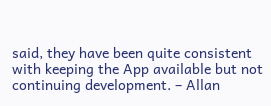said, they have been quite consistent with keeping the App available but not continuing development. – Allan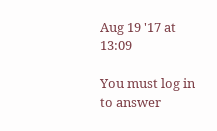Aug 19 '17 at 13:09

You must log in to answer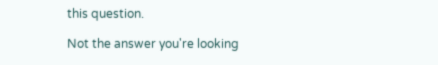this question.

Not the answer you're looking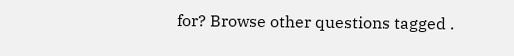for? Browse other questions tagged .